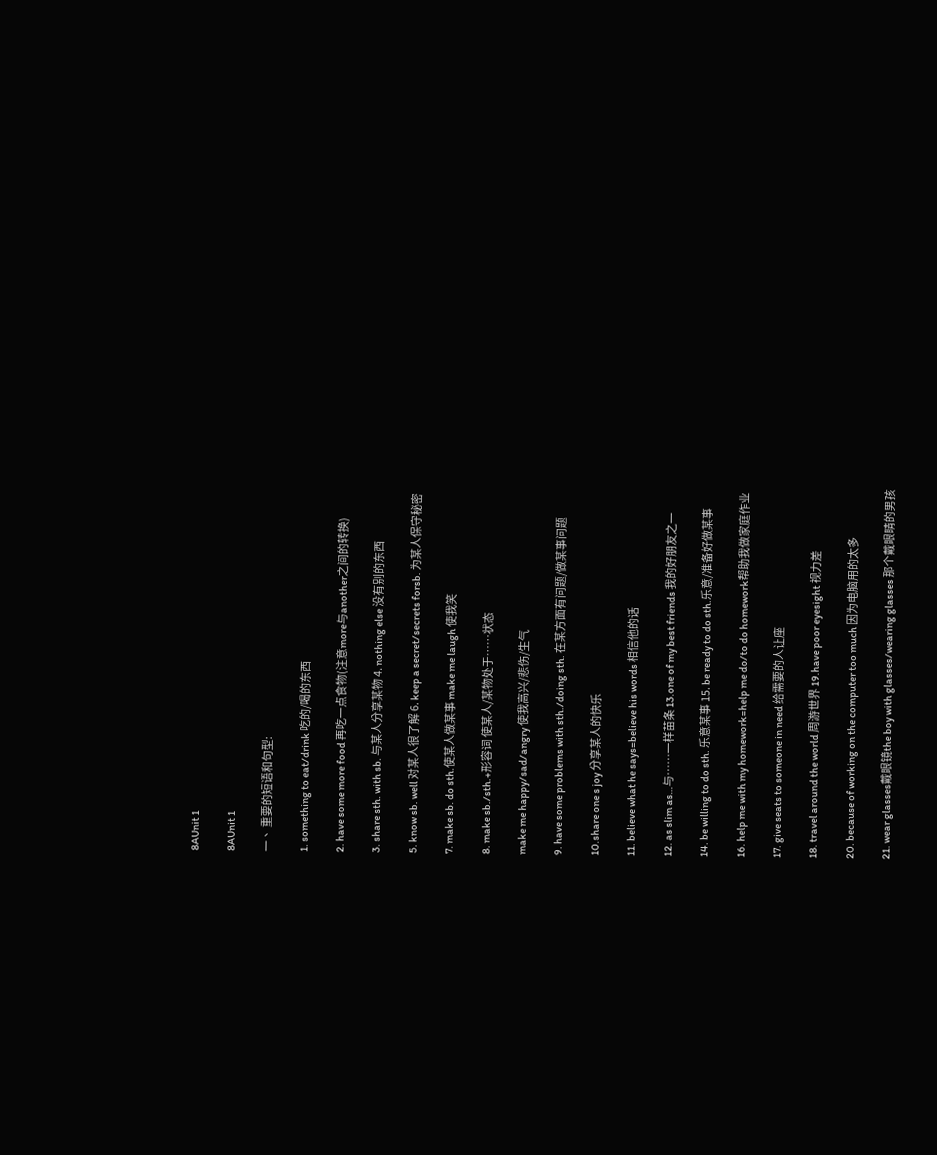8AUnit 1

8AUnit 1

一、 重要的短语和句型:

1. something to eat/drink 吃的/喝的东西

2. have some more food 再吃一点食物(注意more与another之间的转换)

3. share sth. with sb. 与某人分享某物 4. nothing else 没有别的东西

5. know sb. well 对某人很了解 6. keep a secret/secrets forsb. 为某人保守秘密

7. make sb. do sth.使某人做某事 make me laugh 使我笑

8. make sb./sth.+形容词 使某人/某物处于……状态

make me happy/sad/angry 使我高兴/悲伤/生气

9. have some problems with sth./doing sth. 在某方面有问题/做某事问题

10.share one s joy 分享某人的快乐

11. believe what he says=believe his words 相信他的话

12. as slim as…与……一样苗条 13.one of my best friends 我的好朋友之一

14. be willing to do sth. 乐意某事 15. be ready to do sth.乐意/准备好做某事

16. help me with my homework=help me do/to do homework帮助我做家庭作业

17. give seats to someone in need 给需要的人让座

18. travel around the world 周游世界 19.have poor eyesight 视力差

20. because of working on the computer too much 因为电脑用的太多

21. wear glasses戴眼镜the boy with glasses/wearing glasses 那个戴眼睛的男孩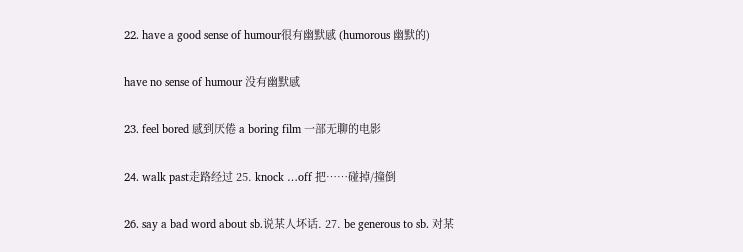22. have a good sense of humour很有幽默感 (humorous 幽默的)

have no sense of humour 没有幽默感

23. feel bored 感到厌倦 a boring film 一部无聊的电影

24. walk past走路经过 25. knock …off 把……碰掉/撞倒

26. say a bad word about sb.说某人坏话. 27. be generous to sb. 对某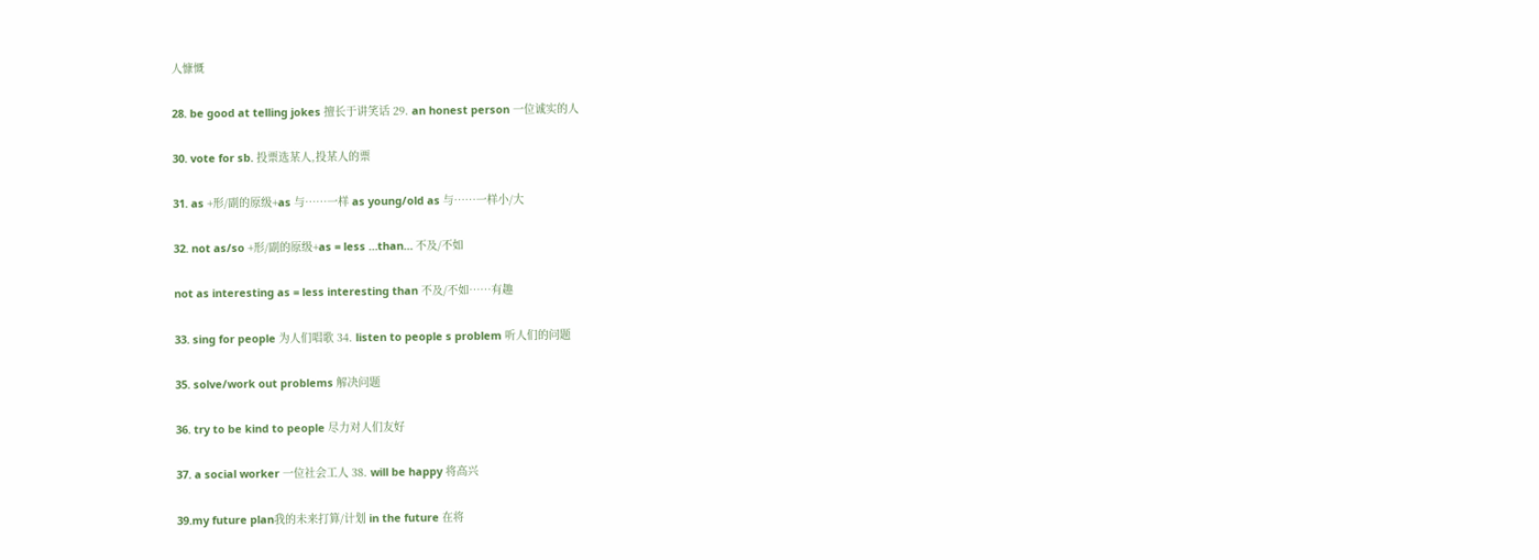人慷慨

28. be good at telling jokes 擅长于讲笑话 29. an honest person 一位诚实的人

30. vote for sb. 投票选某人,投某人的票

31. as +形/副的原级+as 与……一样 as young/old as 与……一样小/大

32. not as/so +形/副的原级+as = less …than… 不及/不如

not as interesting as = less interesting than 不及/不如……有趣

33. sing for people 为人们唱歌 34. listen to people s problem 听人们的问题

35. solve/work out problems 解决问题

36. try to be kind to people 尽力对人们友好

37. a social worker 一位社会工人 38. will be happy 将高兴

39.my future plan我的未来打算/计划 in the future 在将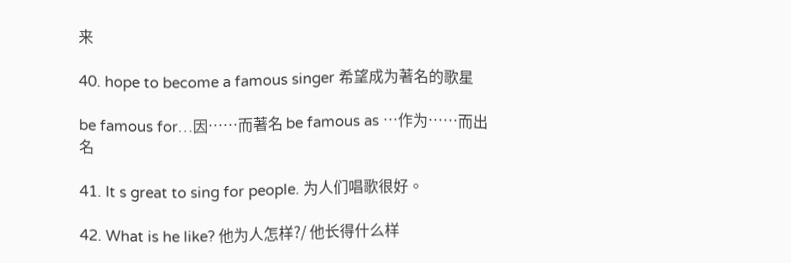来

40. hope to become a famous singer 希望成为著名的歌星

be famous for…因……而著名 be famous as …作为……而出名

41. It s great to sing for people. 为人们唱歌很好。

42. What is he like? 他为人怎样?/ 他长得什么样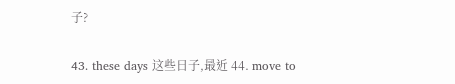子?

43. these days 这些日子,最近 44. move to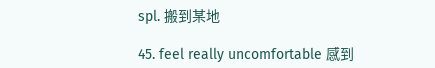spl. 搬到某地

45. feel really uncomfortable 感到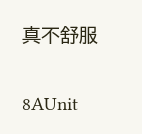真不舒服

8AUnit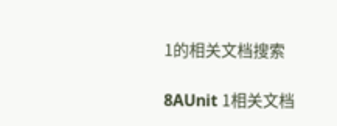1的相关文档搜索

8AUnit 1相关文档